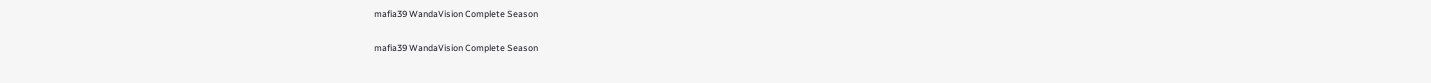mafia39 WandaVision Complete Season

mafia39 WandaVision Complete Season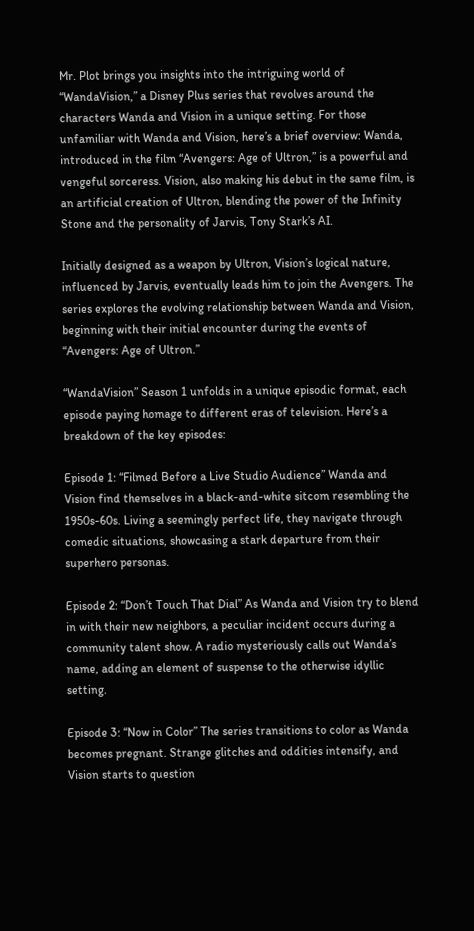Mr. Plot brings you insights into the intriguing world of “WandaVision,” a Disney Plus series that revolves around the characters Wanda and Vision in a unique setting. For those unfamiliar with Wanda and Vision, here’s a brief overview: Wanda, introduced in the film “Avengers: Age of Ultron,” is a powerful and vengeful sorceress. Vision, also making his debut in the same film, is an artificial creation of Ultron, blending the power of the Infinity Stone and the personality of Jarvis, Tony Stark’s AI.

Initially designed as a weapon by Ultron, Vision’s logical nature, influenced by Jarvis, eventually leads him to join the Avengers. The series explores the evolving relationship between Wanda and Vision, beginning with their initial encounter during the events of “Avengers: Age of Ultron.”

“WandaVision” Season 1 unfolds in a unique episodic format, each episode paying homage to different eras of television. Here’s a breakdown of the key episodes:

Episode 1: “Filmed Before a Live Studio Audience” Wanda and Vision find themselves in a black-and-white sitcom resembling the 1950s-60s. Living a seemingly perfect life, they navigate through comedic situations, showcasing a stark departure from their superhero personas.

Episode 2: “Don’t Touch That Dial” As Wanda and Vision try to blend in with their new neighbors, a peculiar incident occurs during a community talent show. A radio mysteriously calls out Wanda’s name, adding an element of suspense to the otherwise idyllic setting.

Episode 3: “Now in Color” The series transitions to color as Wanda becomes pregnant. Strange glitches and oddities intensify, and Vision starts to question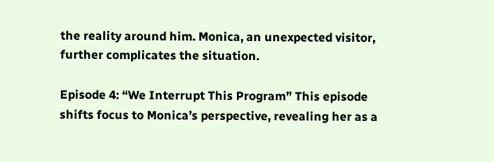the reality around him. Monica, an unexpected visitor, further complicates the situation.

Episode 4: “We Interrupt This Program” This episode shifts focus to Monica’s perspective, revealing her as a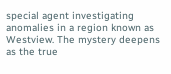special agent investigating anomalies in a region known as Westview. The mystery deepens as the true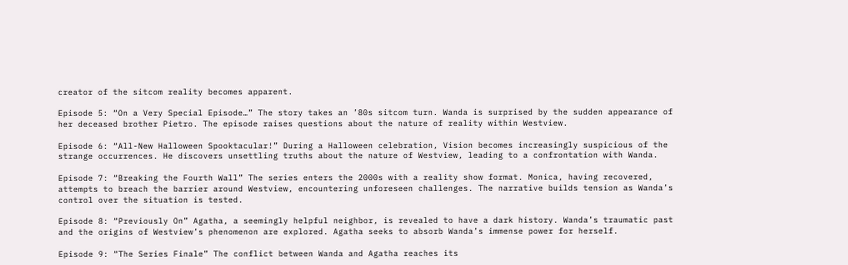creator of the sitcom reality becomes apparent.

Episode 5: “On a Very Special Episode…” The story takes an ’80s sitcom turn. Wanda is surprised by the sudden appearance of her deceased brother Pietro. The episode raises questions about the nature of reality within Westview.

Episode 6: “All-New Halloween Spooktacular!” During a Halloween celebration, Vision becomes increasingly suspicious of the strange occurrences. He discovers unsettling truths about the nature of Westview, leading to a confrontation with Wanda.

Episode 7: “Breaking the Fourth Wall” The series enters the 2000s with a reality show format. Monica, having recovered, attempts to breach the barrier around Westview, encountering unforeseen challenges. The narrative builds tension as Wanda’s control over the situation is tested.

Episode 8: “Previously On” Agatha, a seemingly helpful neighbor, is revealed to have a dark history. Wanda’s traumatic past and the origins of Westview’s phenomenon are explored. Agatha seeks to absorb Wanda’s immense power for herself.

Episode 9: “The Series Finale” The conflict between Wanda and Agatha reaches its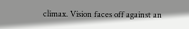climax. Vision faces off against an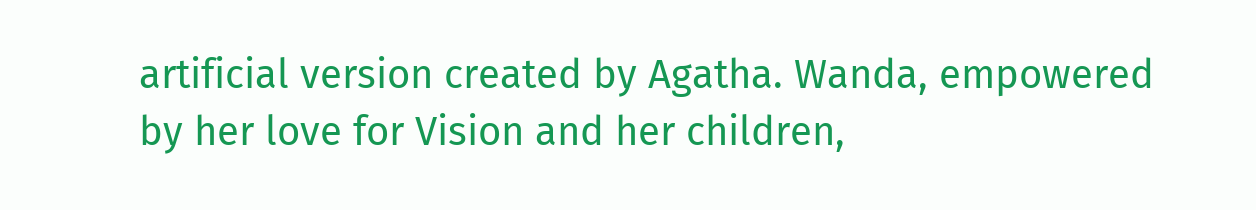artificial version created by Agatha. Wanda, empowered by her love for Vision and her children,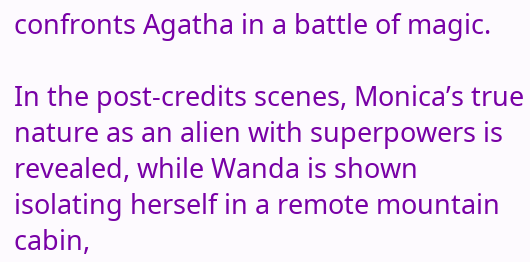confronts Agatha in a battle of magic.

In the post-credits scenes, Monica’s true nature as an alien with superpowers is revealed, while Wanda is shown isolating herself in a remote mountain cabin,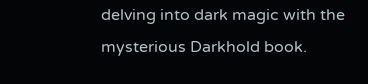delving into dark magic with the mysterious Darkhold book.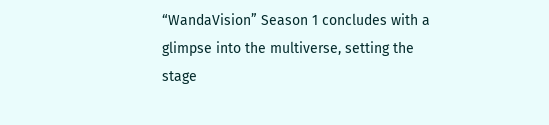“WandaVision” Season 1 concludes with a glimpse into the multiverse, setting the stage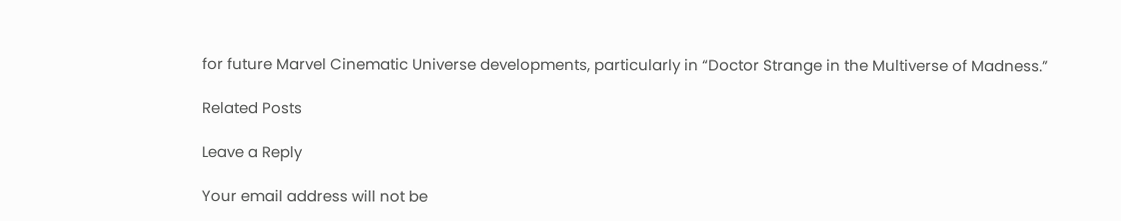for future Marvel Cinematic Universe developments, particularly in “Doctor Strange in the Multiverse of Madness.”

Related Posts

Leave a Reply

Your email address will not be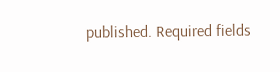published. Required fields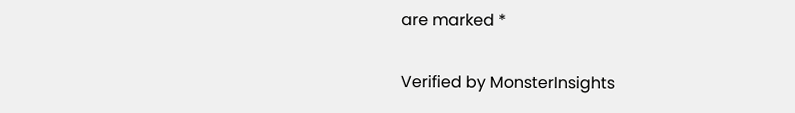are marked *

Verified by MonsterInsights